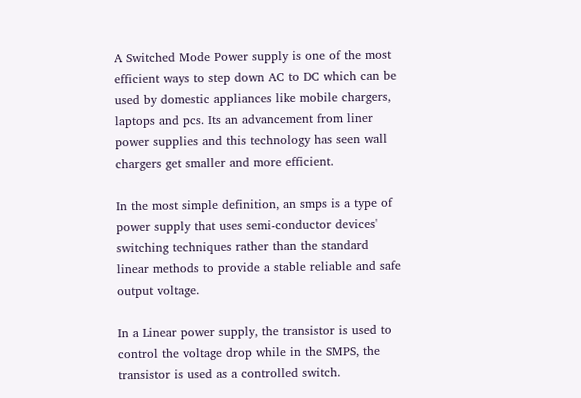A Switched Mode Power supply is one of the most efficient ways to step down AC to DC which can be used by domestic appliances like mobile chargers, laptops and pcs. Its an advancement from liner power supplies and this technology has seen wall chargers get smaller and more efficient.

In the most simple definition, an smps is a type of power supply that uses semi-conductor devices' switching techniques rather than the standard linear methods to provide a stable reliable and safe output voltage.

In a Linear power supply, the transistor is used to control the voltage drop while in the SMPS, the transistor is used as a controlled switch.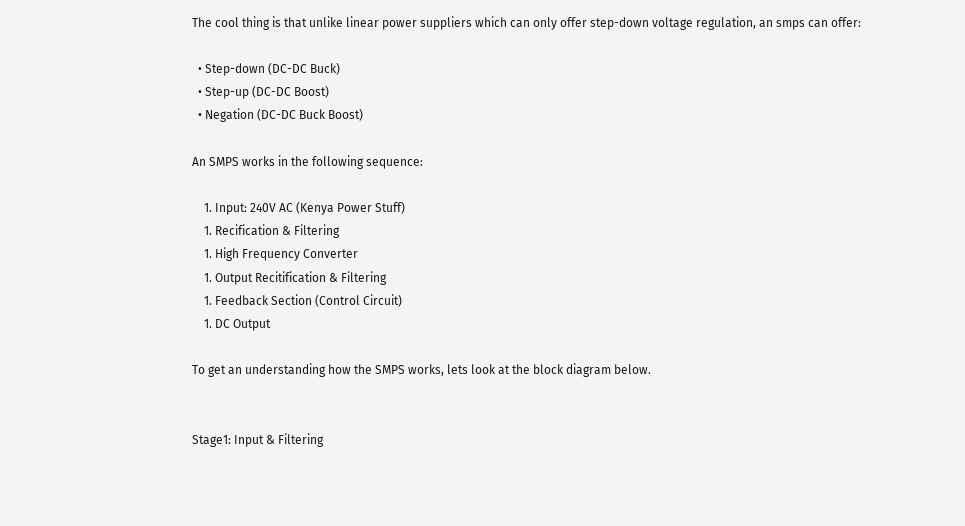The cool thing is that unlike linear power suppliers which can only offer step-down voltage regulation, an smps can offer:

  • Step-down (DC-DC Buck)
  • Step-up (DC-DC Boost)
  • Negation (DC-DC Buck Boost)

An SMPS works in the following sequence:

    1. Input: 240V AC (Kenya Power Stuff)
    1. Recification & Filtering
    1. High Frequency Converter
    1. Output Recitification & Filtering
    1. Feedback Section (Control Circuit)
    1. DC Output

To get an understanding how the SMPS works, lets look at the block diagram below.


Stage1: Input & Filtering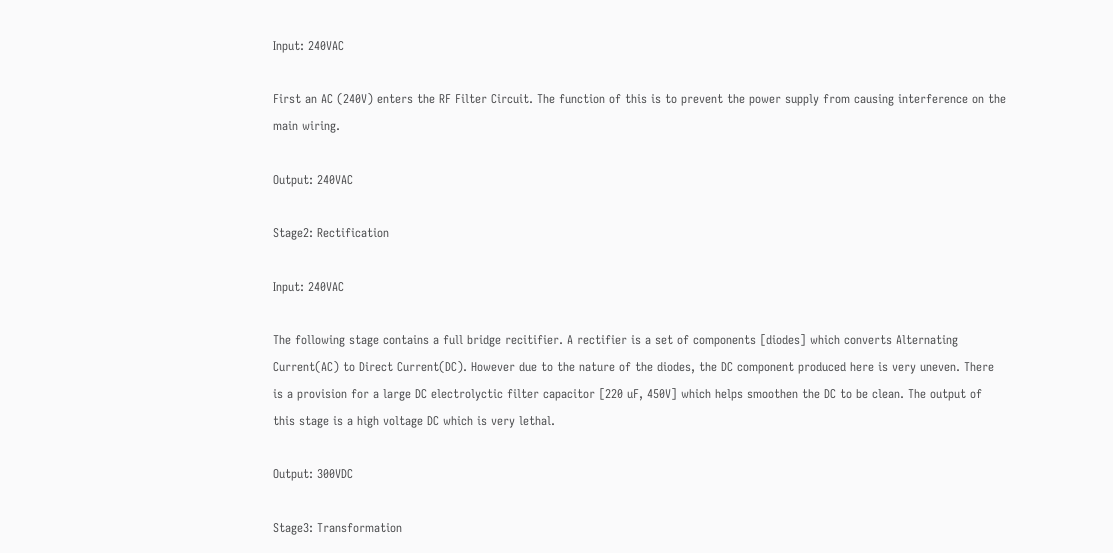Input: 240VAC

First an AC (240V) enters the RF Filter Circuit. The function of this is to prevent the power supply from causing interference on the main wiring.

Output: 240VAC

Stage2: Rectification

Input: 240VAC

The following stage contains a full bridge recitifier. A rectifier is a set of components [diodes] which converts Alternating Current(AC) to Direct Current(DC). However due to the nature of the diodes, the DC component produced here is very uneven. There is a provision for a large DC electrolyctic filter capacitor [220 uF, 450V] which helps smoothen the DC to be clean. The output of this stage is a high voltage DC which is very lethal.

Output: 300VDC

Stage3: Transformation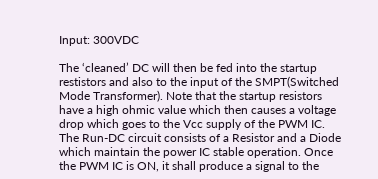Input: 300VDC

The ‘cleaned’ DC will then be fed into the startup restistors and also to the input of the SMPT(Switched Mode Transformer). Note that the startup resistors have a high ohmic value which then causes a voltage drop which goes to the Vcc supply of the PWM IC. The Run-DC circuit consists of a Resistor and a Diode which maintain the power IC stable operation. Once the PWM IC is ON, it shall produce a signal to the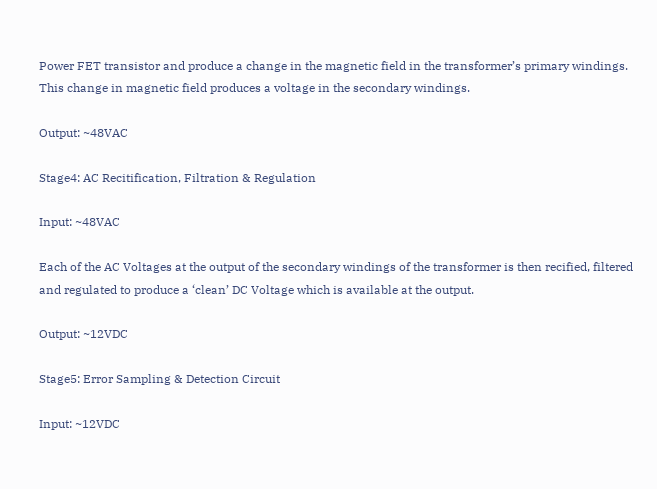Power FET transistor and produce a change in the magnetic field in the transformer’s primary windings. This change in magnetic field produces a voltage in the secondary windings.

Output: ~48VAC

Stage4: AC Recitification, Filtration & Regulation

Input: ~48VAC

Each of the AC Voltages at the output of the secondary windings of the transformer is then recified, filtered and regulated to produce a ‘clean’ DC Voltage which is available at the output.

Output: ~12VDC

Stage5: Error Sampling & Detection Circuit

Input: ~12VDC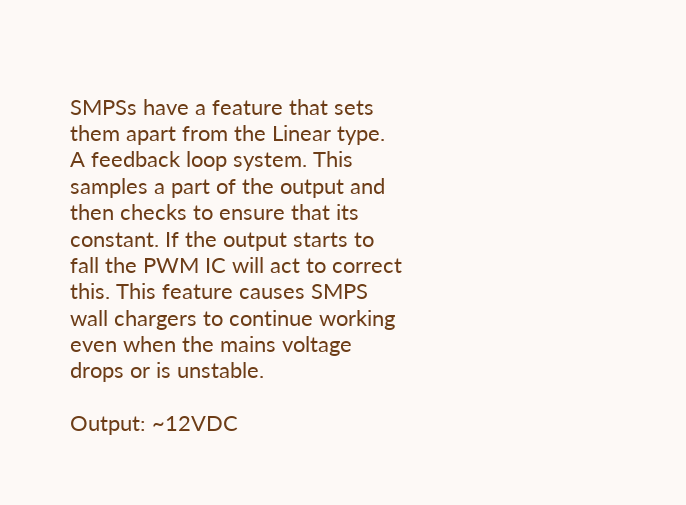SMPSs have a feature that sets them apart from the Linear type. A feedback loop system. This samples a part of the output and then checks to ensure that its constant. If the output starts to fall the PWM IC will act to correct this. This feature causes SMPS wall chargers to continue working even when the mains voltage drops or is unstable.

Output: ~12VDC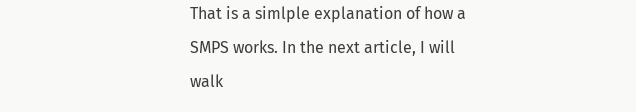That is a simlple explanation of how a SMPS works. In the next article, I will walk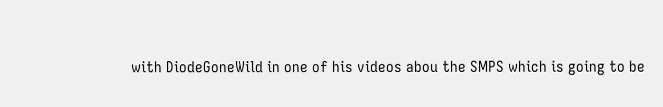with DiodeGoneWild in one of his videos abou the SMPS which is going to be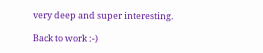very deep and super interesting.

Back to work :-)